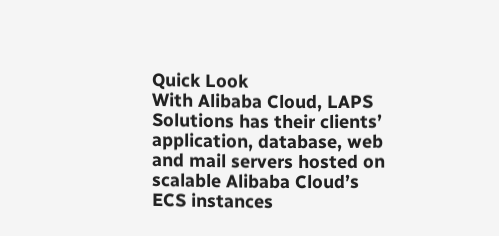Quick Look
With Alibaba Cloud, LAPS Solutions has their clients’ application, database, web and mail servers hosted on scalable Alibaba Cloud’s ECS instances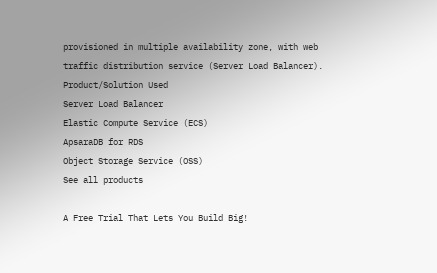provisioned in multiple availability zone, with web traffic distribution service (Server Load Balancer).
Product/Solution Used
Server Load Balancer
Elastic Compute Service (ECS)
ApsaraDB for RDS
Object Storage Service (OSS)
See all products

A Free Trial That Lets You Build Big!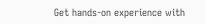Get hands-on experience with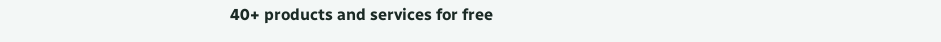40+ products and services for free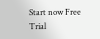Start now Free Trial